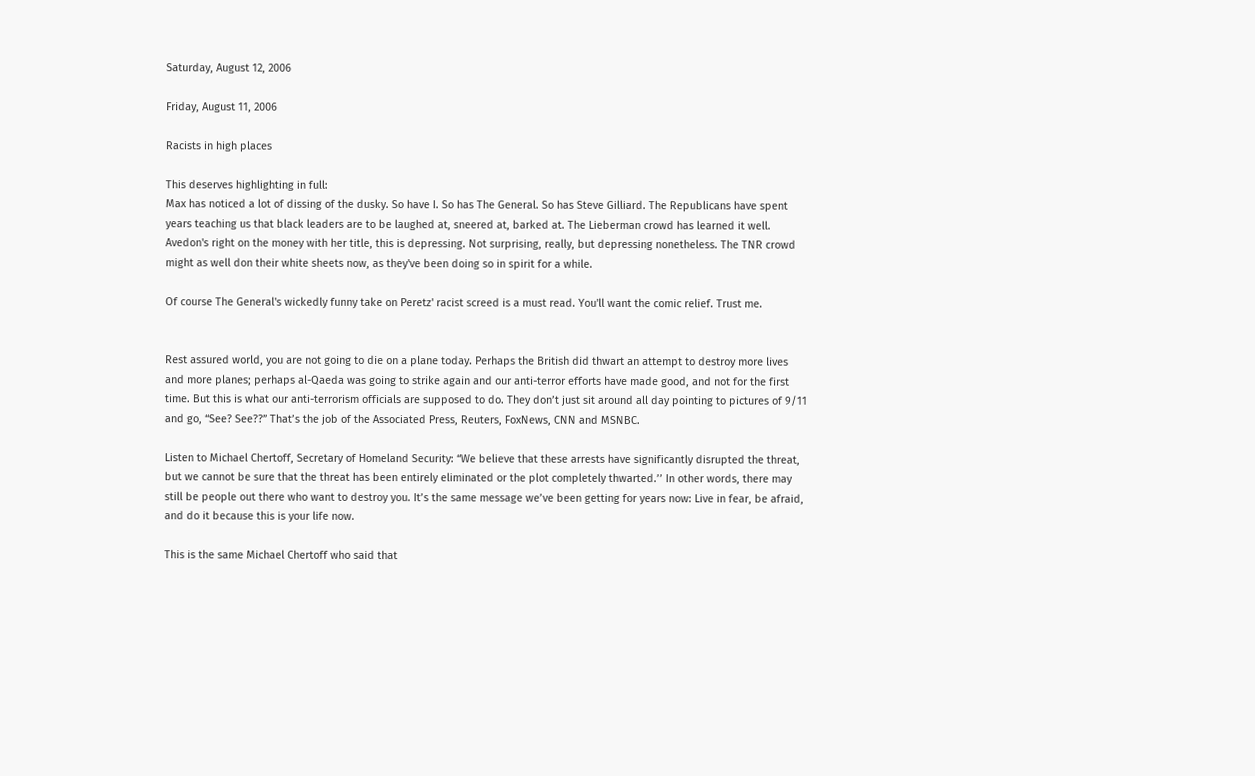Saturday, August 12, 2006

Friday, August 11, 2006

Racists in high places

This deserves highlighting in full:
Max has noticed a lot of dissing of the dusky. So have I. So has The General. So has Steve Gilliard. The Republicans have spent years teaching us that black leaders are to be laughed at, sneered at, barked at. The Lieberman crowd has learned it well.
Avedon's right on the money with her title, this is depressing. Not surprising, really, but depressing nonetheless. The TNR crowd might as well don their white sheets now, as they've been doing so in spirit for a while.

Of course The General's wickedly funny take on Peretz' racist screed is a must read. You'll want the comic relief. Trust me.


Rest assured world, you are not going to die on a plane today. Perhaps the British did thwart an attempt to destroy more lives and more planes; perhaps al-Qaeda was going to strike again and our anti-terror efforts have made good, and not for the first time. But this is what our anti-terrorism officials are supposed to do. They don’t just sit around all day pointing to pictures of 9/11 and go, “See? See??” That’s the job of the Associated Press, Reuters, FoxNews, CNN and MSNBC.

Listen to Michael Chertoff, Secretary of Homeland Security: “We believe that these arrests have significantly disrupted the threat, but we cannot be sure that the threat has been entirely eliminated or the plot completely thwarted.’’ In other words, there may still be people out there who want to destroy you. It’s the same message we’ve been getting for years now: Live in fear, be afraid, and do it because this is your life now.

This is the same Michael Chertoff who said that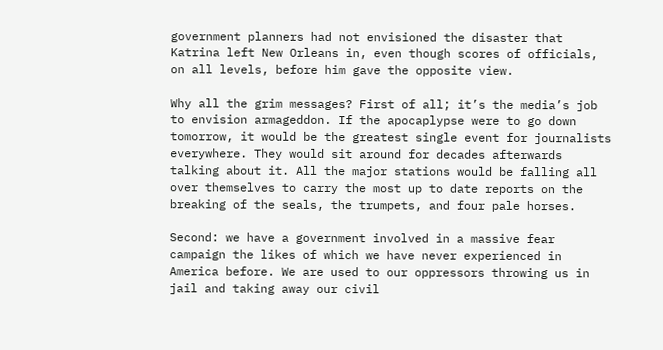government planners had not envisioned the disaster that Katrina left New Orleans in, even though scores of officials, on all levels, before him gave the opposite view.

Why all the grim messages? First of all; it’s the media’s job to envision armageddon. If the apocaplypse were to go down tomorrow, it would be the greatest single event for journalists everywhere. They would sit around for decades afterwards talking about it. All the major stations would be falling all over themselves to carry the most up to date reports on the breaking of the seals, the trumpets, and four pale horses.

Second: we have a government involved in a massive fear campaign the likes of which we have never experienced in America before. We are used to our oppressors throwing us in jail and taking away our civil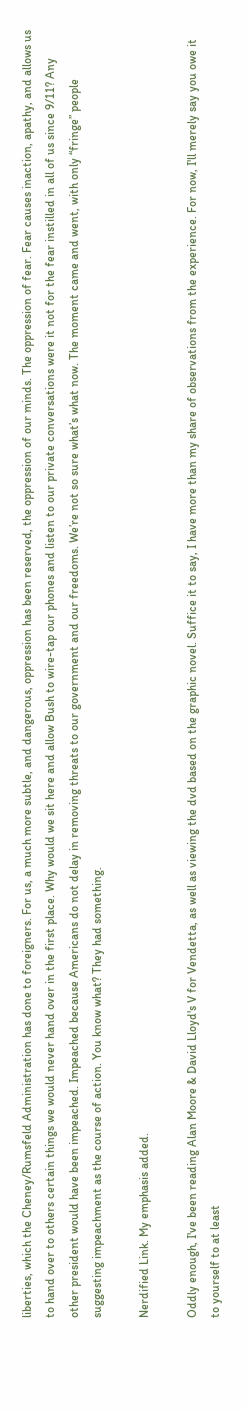liberties, which the Cheney/Rumsfeld Administration has done to foreigners. For us, a much more subtle, and dangerous, oppression has been reserved, the oppression of our minds. The oppression of fear. Fear causes inaction, apathy, and allows us to hand over to others certain things we would never hand over in the first place. Why would we sit here and allow Bush to wire-tap our phones and listen to our private conversations were it not for the fear instilled in all of us since 9/11? Any other president would have been impeached. Impeached because Americans do not delay in removing threats to our government and our freedoms. We’re not so sure what’s what now. The moment came and went, with only “fringe” people suggesting impeachment as the course of action. You know what? They had something.

Nerdified Link. My emphasis added.

Oddly enough, I've been reading Alan Moore & David Lloyd's V for Vendetta, as well as viewing the dvd based on the graphic novel. Suffice it to say, I have more than my share of observations from the experience. For now, I'll merely say you owe it to yourself to at least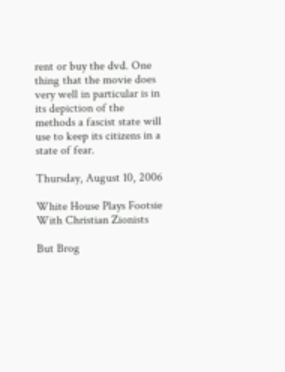rent or buy the dvd. One thing that the movie does very well in particular is in its depiction of the methods a fascist state will use to keep its citizens in a state of fear.

Thursday, August 10, 2006

White House Plays Footsie With Christian Zionists

But Brog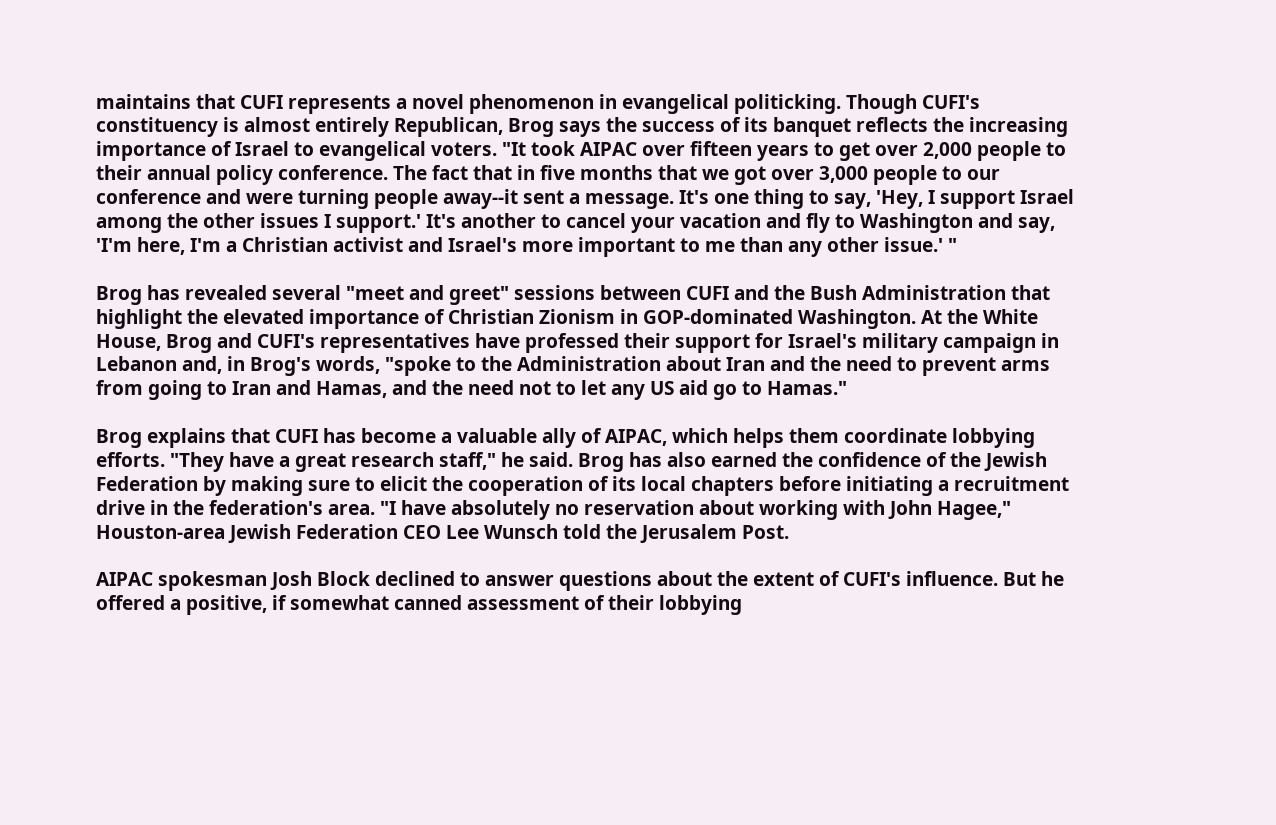maintains that CUFI represents a novel phenomenon in evangelical politicking. Though CUFI's constituency is almost entirely Republican, Brog says the success of its banquet reflects the increasing importance of Israel to evangelical voters. "It took AIPAC over fifteen years to get over 2,000 people to their annual policy conference. The fact that in five months that we got over 3,000 people to our conference and were turning people away--it sent a message. It's one thing to say, 'Hey, I support Israel among the other issues I support.' It's another to cancel your vacation and fly to Washington and say, 'I'm here, I'm a Christian activist and Israel's more important to me than any other issue.' "

Brog has revealed several "meet and greet" sessions between CUFI and the Bush Administration that highlight the elevated importance of Christian Zionism in GOP-dominated Washington. At the White House, Brog and CUFI's representatives have professed their support for Israel's military campaign in Lebanon and, in Brog's words, "spoke to the Administration about Iran and the need to prevent arms from going to Iran and Hamas, and the need not to let any US aid go to Hamas."

Brog explains that CUFI has become a valuable ally of AIPAC, which helps them coordinate lobbying efforts. "They have a great research staff," he said. Brog has also earned the confidence of the Jewish Federation by making sure to elicit the cooperation of its local chapters before initiating a recruitment drive in the federation's area. "I have absolutely no reservation about working with John Hagee," Houston-area Jewish Federation CEO Lee Wunsch told the Jerusalem Post.

AIPAC spokesman Josh Block declined to answer questions about the extent of CUFI's influence. But he offered a positive, if somewhat canned assessment of their lobbying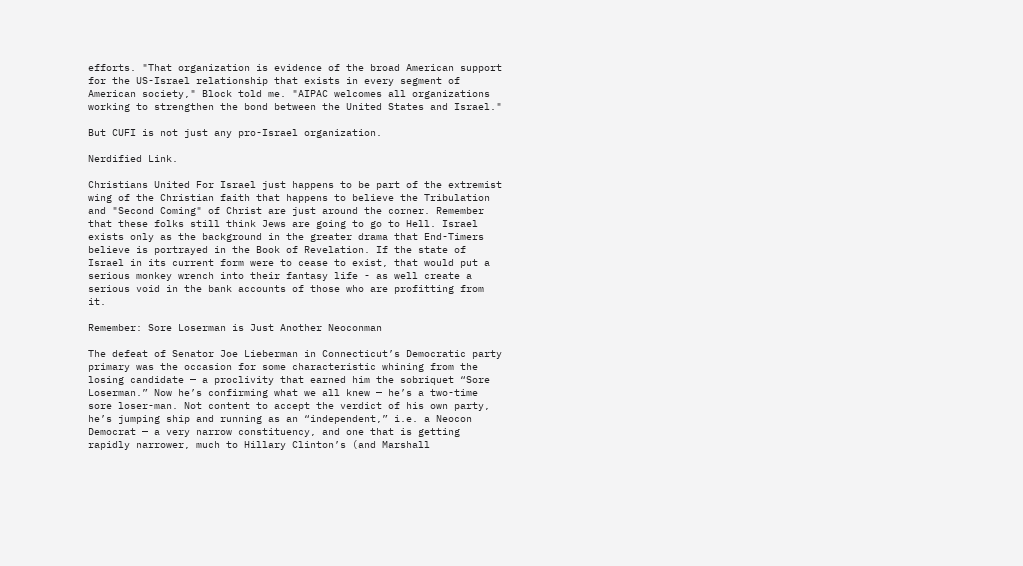efforts. "That organization is evidence of the broad American support for the US-Israel relationship that exists in every segment of American society," Block told me. "AIPAC welcomes all organizations working to strengthen the bond between the United States and Israel."

But CUFI is not just any pro-Israel organization.

Nerdified Link.

Christians United For Israel just happens to be part of the extremist wing of the Christian faith that happens to believe the Tribulation and "Second Coming" of Christ are just around the corner. Remember that these folks still think Jews are going to go to Hell. Israel exists only as the background in the greater drama that End-Timers believe is portrayed in the Book of Revelation. If the state of Israel in its current form were to cease to exist, that would put a serious monkey wrench into their fantasy life - as well create a serious void in the bank accounts of those who are profitting from it.

Remember: Sore Loserman is Just Another Neoconman

The defeat of Senator Joe Lieberman in Connecticut’s Democratic party primary was the occasion for some characteristic whining from the losing candidate — a proclivity that earned him the sobriquet “Sore Loserman.” Now he’s confirming what we all knew — he’s a two-time sore loser-man. Not content to accept the verdict of his own party, he’s jumping ship and running as an “independent,” i.e. a Neocon Democrat — a very narrow constituency, and one that is getting rapidly narrower, much to Hillary Clinton’s (and Marshall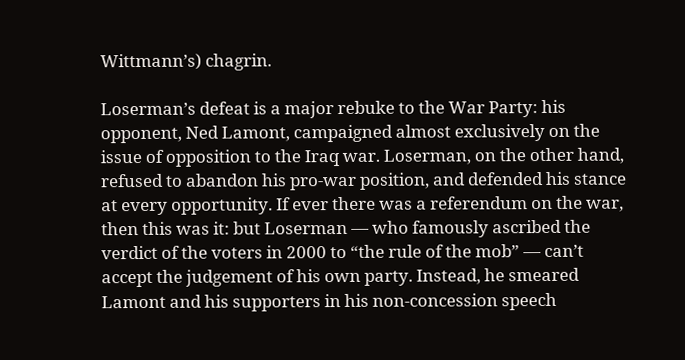Wittmann’s) chagrin.

Loserman’s defeat is a major rebuke to the War Party: his opponent, Ned Lamont, campaigned almost exclusively on the issue of opposition to the Iraq war. Loserman, on the other hand, refused to abandon his pro-war position, and defended his stance at every opportunity. If ever there was a referendum on the war, then this was it: but Loserman — who famously ascribed the verdict of the voters in 2000 to “the rule of the mob” — can’t accept the judgement of his own party. Instead, he smeared Lamont and his supporters in his non-concession speech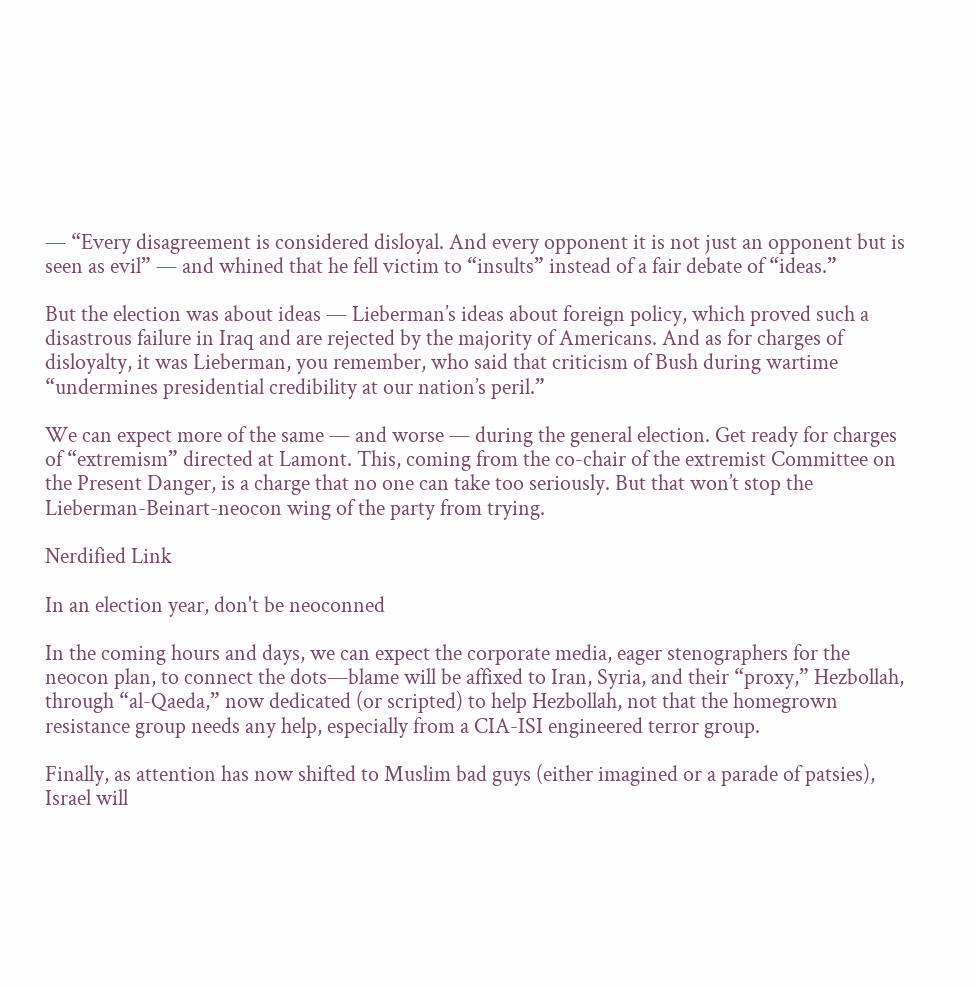— “Every disagreement is considered disloyal. And every opponent it is not just an opponent but is seen as evil” — and whined that he fell victim to “insults” instead of a fair debate of “ideas.”

But the election was about ideas — Lieberman’s ideas about foreign policy, which proved such a disastrous failure in Iraq and are rejected by the majority of Americans. And as for charges of disloyalty, it was Lieberman, you remember, who said that criticism of Bush during wartime “undermines presidential credibility at our nation’s peril.”

We can expect more of the same — and worse — during the general election. Get ready for charges of “extremism” directed at Lamont. This, coming from the co-chair of the extremist Committee on the Present Danger, is a charge that no one can take too seriously. But that won’t stop the Lieberman-Beinart-neocon wing of the party from trying.

Nerdified Link

In an election year, don't be neoconned

In the coming hours and days, we can expect the corporate media, eager stenographers for the neocon plan, to connect the dots—blame will be affixed to Iran, Syria, and their “proxy,” Hezbollah, through “al-Qaeda,” now dedicated (or scripted) to help Hezbollah, not that the homegrown resistance group needs any help, especially from a CIA-ISI engineered terror group.

Finally, as attention has now shifted to Muslim bad guys (either imagined or a parade of patsies), Israel will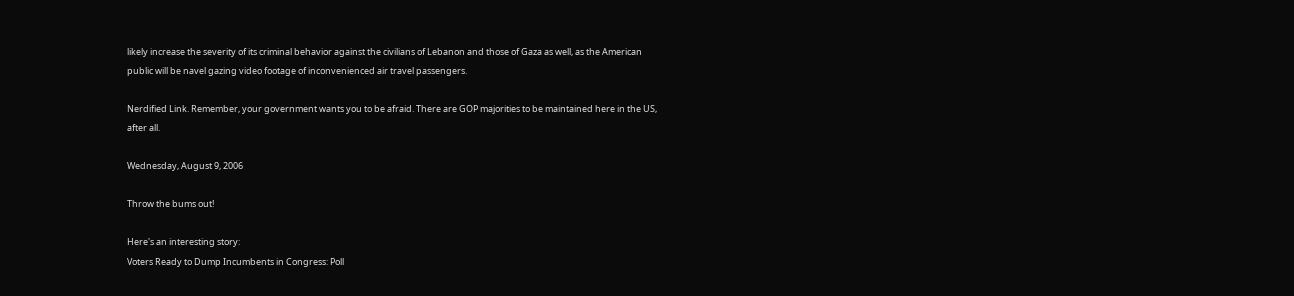likely increase the severity of its criminal behavior against the civilians of Lebanon and those of Gaza as well, as the American public will be navel gazing video footage of inconvenienced air travel passengers.

Nerdified Link. Remember, your government wants you to be afraid. There are GOP majorities to be maintained here in the US, after all.

Wednesday, August 9, 2006

Throw the bums out!

Here's an interesting story:
Voters Ready to Dump Incumbents in Congress: Poll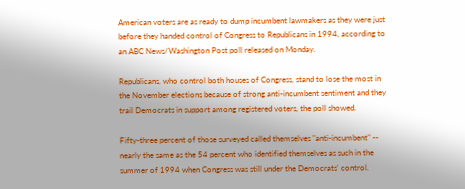American voters are as ready to dump incumbent lawmakers as they were just before they handed control of Congress to Republicans in 1994, according to an ABC News/Washington Post poll released on Monday.

Republicans, who control both houses of Congress, stand to lose the most in the November elections because of strong anti-incumbent sentiment and they trail Democrats in support among registered voters, the poll showed.

Fifty-three percent of those surveyed called themselves "anti-incumbent" -- nearly the same as the 54 percent who identified themselves as such in the summer of 1994 when Congress was still under the Democrats' control.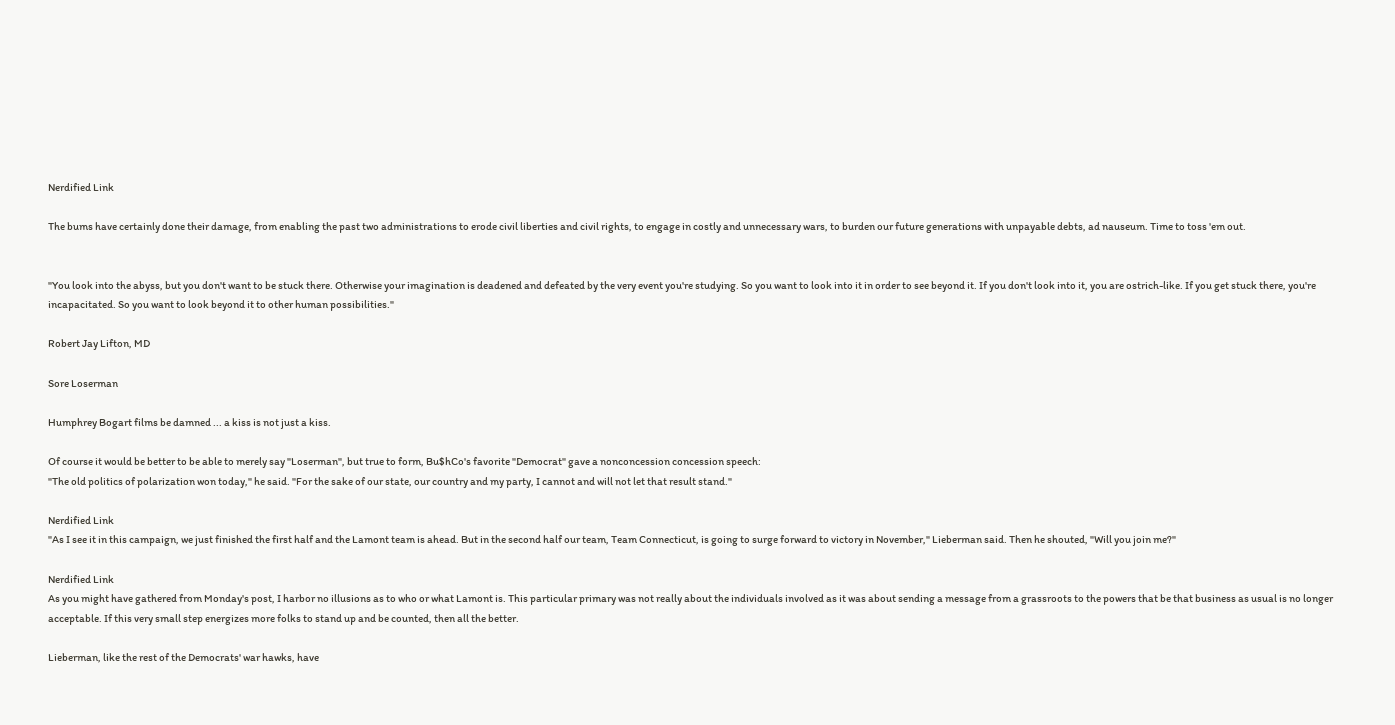Nerdified Link

The bums have certainly done their damage, from enabling the past two administrations to erode civil liberties and civil rights, to engage in costly and unnecessary wars, to burden our future generations with unpayable debts, ad nauseum. Time to toss 'em out.


"You look into the abyss, but you don't want to be stuck there. Otherwise your imagination is deadened and defeated by the very event you're studying. So you want to look into it in order to see beyond it. If you don't look into it, you are ostrich-like. If you get stuck there, you're incapacitated. So you want to look beyond it to other human possibilities."

Robert Jay Lifton, MD

Sore Loserman

Humphrey Bogart films be damned ... a kiss is not just a kiss.

Of course it would be better to be able to merely say "Loserman", but true to form, Bu$hCo's favorite "Democrat" gave a nonconcession concession speech:
"The old politics of polarization won today," he said. "For the sake of our state, our country and my party, I cannot and will not let that result stand."

Nerdified Link
"As I see it in this campaign, we just finished the first half and the Lamont team is ahead. But in the second half our team, Team Connecticut, is going to surge forward to victory in November," Lieberman said. Then he shouted, "Will you join me?"

Nerdified Link
As you might have gathered from Monday's post, I harbor no illusions as to who or what Lamont is. This particular primary was not really about the individuals involved as it was about sending a message from a grassroots to the powers that be that business as usual is no longer acceptable. If this very small step energizes more folks to stand up and be counted, then all the better.

Lieberman, like the rest of the Democrats' war hawks, have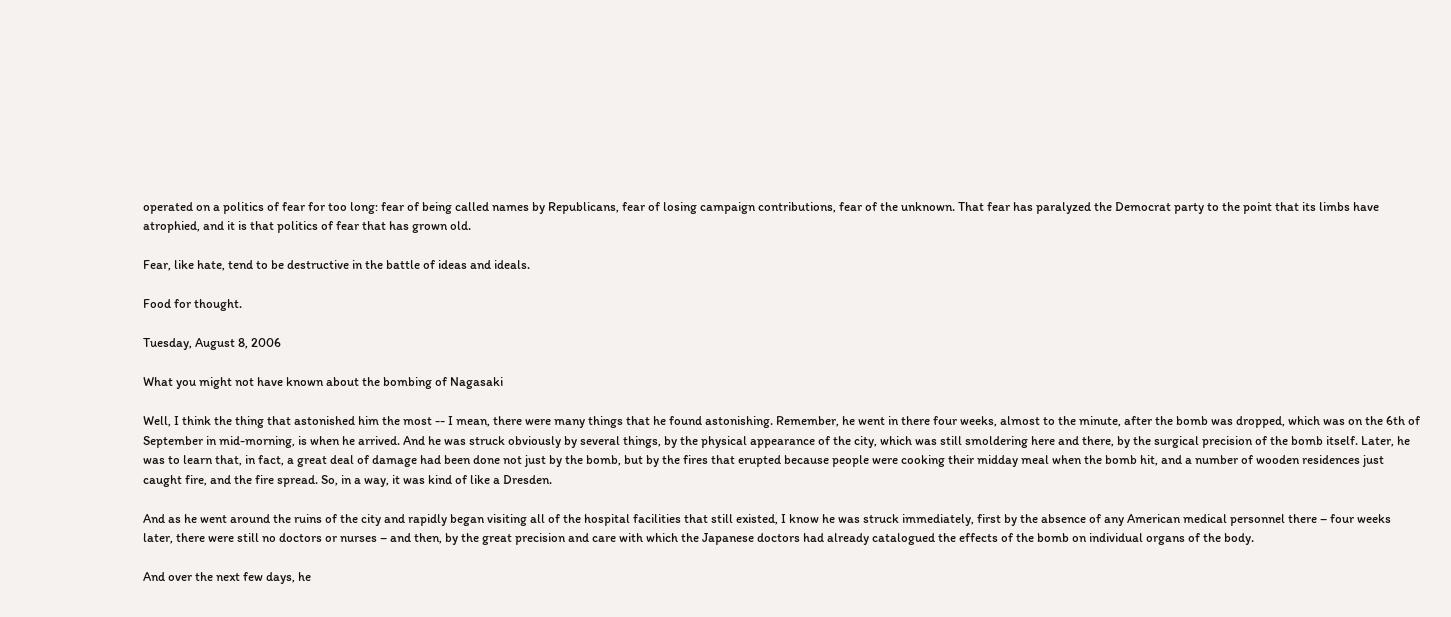operated on a politics of fear for too long: fear of being called names by Republicans, fear of losing campaign contributions, fear of the unknown. That fear has paralyzed the Democrat party to the point that its limbs have atrophied, and it is that politics of fear that has grown old.

Fear, like hate, tend to be destructive in the battle of ideas and ideals.

Food for thought.

Tuesday, August 8, 2006

What you might not have known about the bombing of Nagasaki

Well, I think the thing that astonished him the most -- I mean, there were many things that he found astonishing. Remember, he went in there four weeks, almost to the minute, after the bomb was dropped, which was on the 6th of September in mid-morning, is when he arrived. And he was struck obviously by several things, by the physical appearance of the city, which was still smoldering here and there, by the surgical precision of the bomb itself. Later, he was to learn that, in fact, a great deal of damage had been done not just by the bomb, but by the fires that erupted because people were cooking their midday meal when the bomb hit, and a number of wooden residences just caught fire, and the fire spread. So, in a way, it was kind of like a Dresden.

And as he went around the ruins of the city and rapidly began visiting all of the hospital facilities that still existed, I know he was struck immediately, first by the absence of any American medical personnel there – four weeks later, there were still no doctors or nurses – and then, by the great precision and care with which the Japanese doctors had already catalogued the effects of the bomb on individual organs of the body.

And over the next few days, he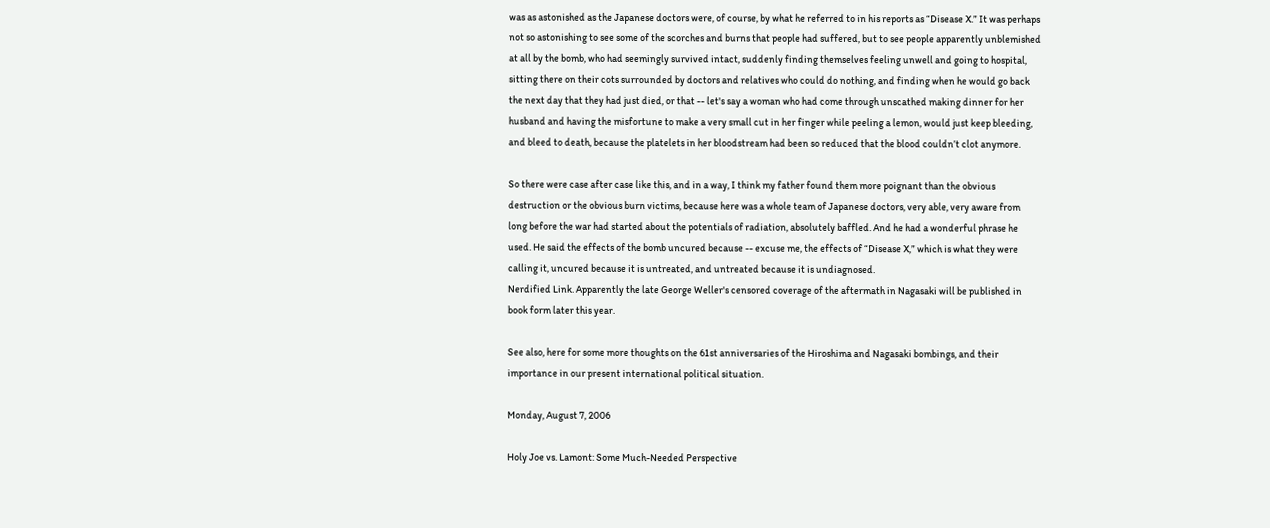was as astonished as the Japanese doctors were, of course, by what he referred to in his reports as “Disease X.” It was perhaps not so astonishing to see some of the scorches and burns that people had suffered, but to see people apparently unblemished at all by the bomb, who had seemingly survived intact, suddenly finding themselves feeling unwell and going to hospital, sitting there on their cots surrounded by doctors and relatives who could do nothing, and finding when he would go back the next day that they had just died, or that -- let's say a woman who had come through unscathed making dinner for her husband and having the misfortune to make a very small cut in her finger while peeling a lemon, would just keep bleeding, and bleed to death, because the platelets in her bloodstream had been so reduced that the blood couldn’t clot anymore.

So there were case after case like this, and in a way, I think my father found them more poignant than the obvious destruction or the obvious burn victims, because here was a whole team of Japanese doctors, very able, very aware from long before the war had started about the potentials of radiation, absolutely baffled. And he had a wonderful phrase he used. He said the effects of the bomb uncured because -- excuse me, the effects of “Disease X,” which is what they were calling it, uncured because it is untreated, and untreated because it is undiagnosed.
Nerdified Link. Apparently the late George Weller's censored coverage of the aftermath in Nagasaki will be published in book form later this year.

See also, here for some more thoughts on the 61st anniversaries of the Hiroshima and Nagasaki bombings, and their importance in our present international political situation.

Monday, August 7, 2006

Holy Joe vs. Lamont: Some Much-Needed Perspective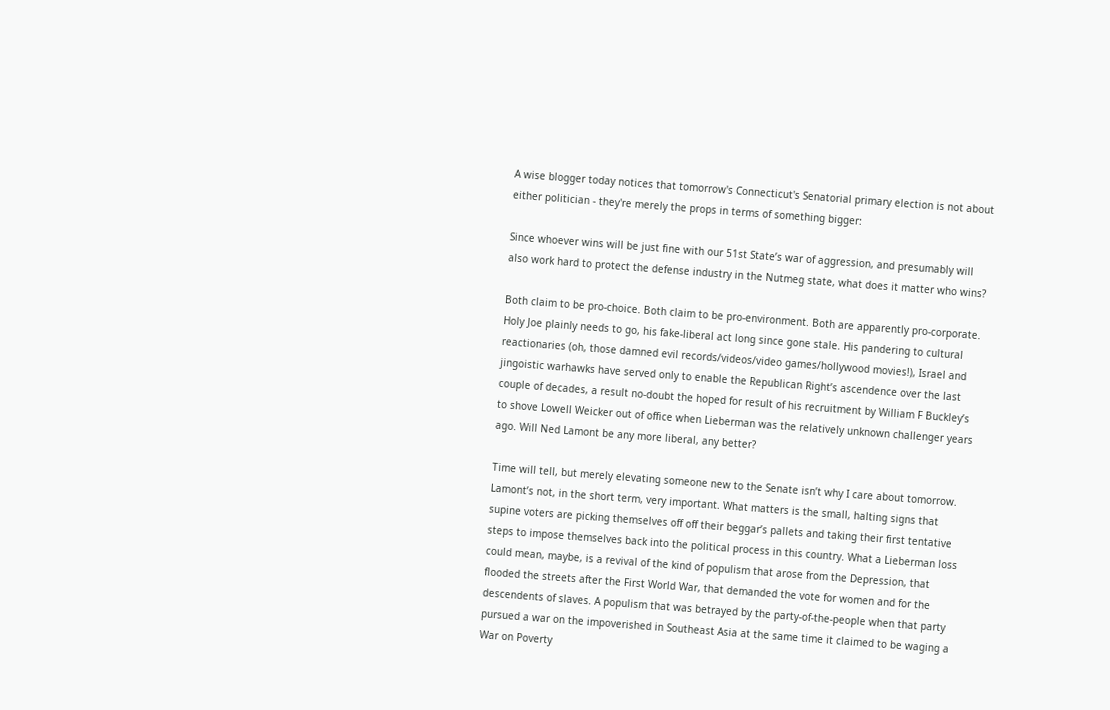A wise blogger today notices that tomorrow's Connecticut's Senatorial primary election is not about either politician - they're merely the props in terms of something bigger:

Since whoever wins will be just fine with our 51st State’s war of aggression, and presumably will also work hard to protect the defense industry in the Nutmeg state, what does it matter who wins?

Both claim to be pro-choice. Both claim to be pro-environment. Both are apparently pro-corporate. Holy Joe plainly needs to go, his fake-liberal act long since gone stale. His pandering to cultural reactionaries (oh, those damned evil records/videos/video games/hollywood movies!), Israel and jingoistic warhawks have served only to enable the Republican Right’s ascendence over the last couple of decades, a result no-doubt the hoped for result of his recruitment by William F Buckley’s to shove Lowell Weicker out of office when Lieberman was the relatively unknown challenger years ago. Will Ned Lamont be any more liberal, any better?

Time will tell, but merely elevating someone new to the Senate isn’t why I care about tomorrow. Lamont’s not, in the short term, very important. What matters is the small, halting signs that supine voters are picking themselves off off their beggar’s pallets and taking their first tentative steps to impose themselves back into the political process in this country. What a Lieberman loss could mean, maybe, is a revival of the kind of populism that arose from the Depression, that flooded the streets after the First World War, that demanded the vote for women and for the descendents of slaves. A populism that was betrayed by the party-of-the-people when that party pursued a war on the impoverished in Southeast Asia at the same time it claimed to be waging a War on Poverty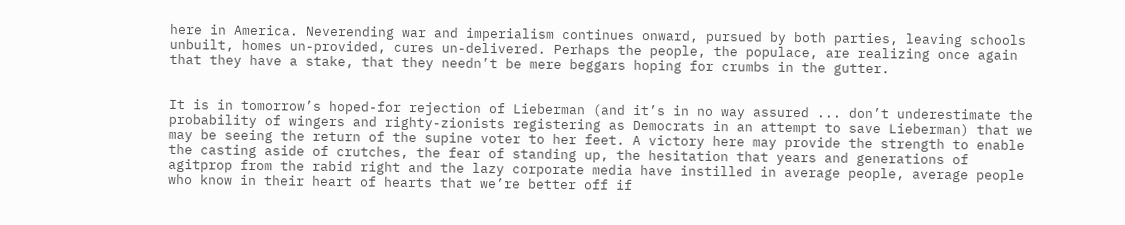here in America. Neverending war and imperialism continues onward, pursued by both parties, leaving schools unbuilt, homes un-provided, cures un-delivered. Perhaps the people, the populace, are realizing once again that they have a stake, that they needn’t be mere beggars hoping for crumbs in the gutter.


It is in tomorrow’s hoped-for rejection of Lieberman (and it’s in no way assured ... don’t underestimate the probability of wingers and righty-zionists registering as Democrats in an attempt to save Lieberman) that we may be seeing the return of the supine voter to her feet. A victory here may provide the strength to enable the casting aside of crutches, the fear of standing up, the hesitation that years and generations of agitprop from the rabid right and the lazy corporate media have instilled in average people, average people who know in their heart of hearts that we’re better off if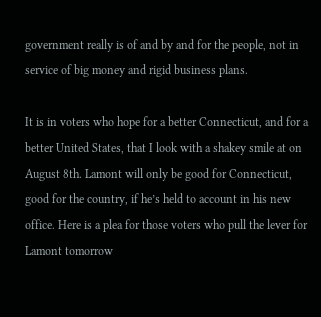government really is of and by and for the people, not in service of big money and rigid business plans.

It is in voters who hope for a better Connecticut, and for a better United States, that I look with a shakey smile at on August 8th. Lamont will only be good for Connecticut, good for the country, if he’s held to account in his new office. Here is a plea for those voters who pull the lever for Lamont tomorrow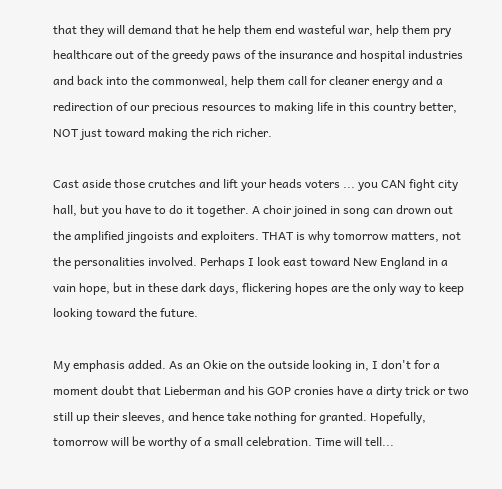that they will demand that he help them end wasteful war, help them pry healthcare out of the greedy paws of the insurance and hospital industries and back into the commonweal, help them call for cleaner energy and a redirection of our precious resources to making life in this country better, NOT just toward making the rich richer.

Cast aside those crutches and lift your heads voters ... you CAN fight city hall, but you have to do it together. A choir joined in song can drown out the amplified jingoists and exploiters. THAT is why tomorrow matters, not the personalities involved. Perhaps I look east toward New England in a vain hope, but in these dark days, flickering hopes are the only way to keep looking toward the future.

My emphasis added. As an Okie on the outside looking in, I don't for a moment doubt that Lieberman and his GOP cronies have a dirty trick or two still up their sleeves, and hence take nothing for granted. Hopefully, tomorrow will be worthy of a small celebration. Time will tell...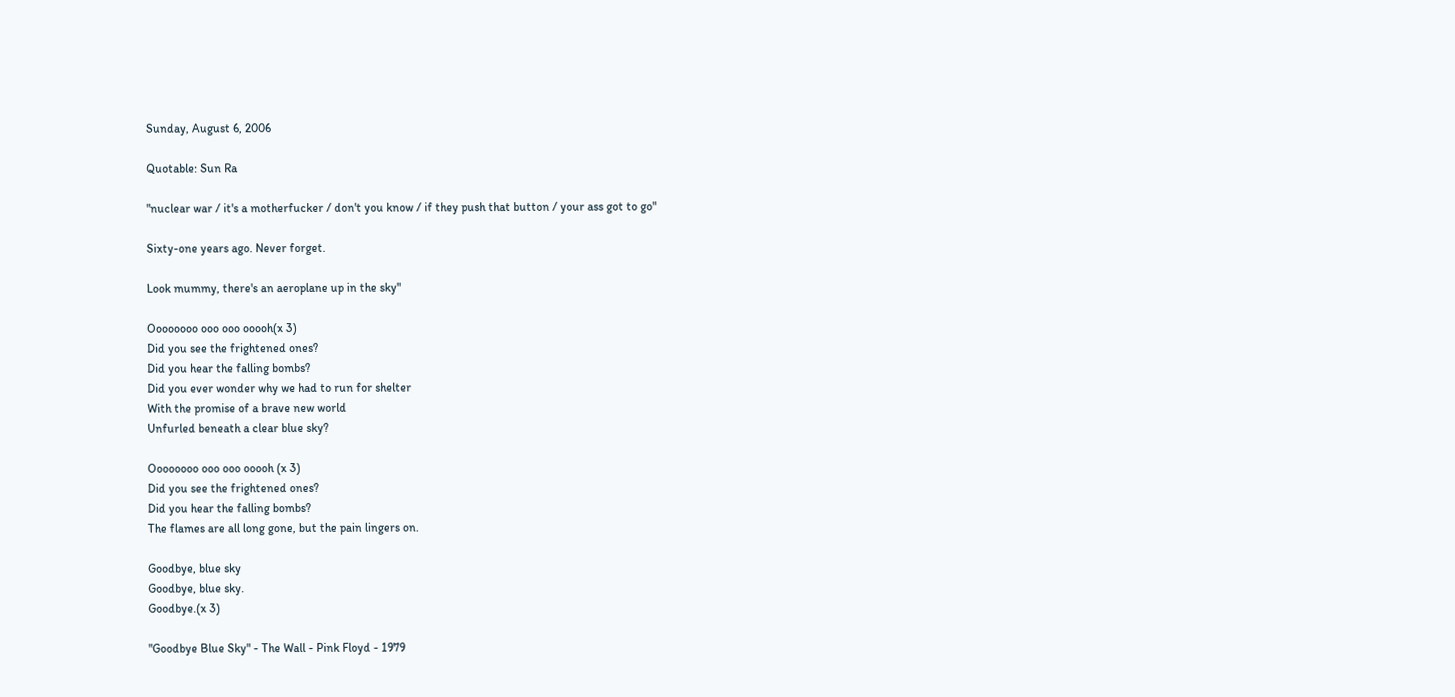Sunday, August 6, 2006

Quotable: Sun Ra

"nuclear war / it's a motherfucker / don't you know / if they push that button / your ass got to go"

Sixty-one years ago. Never forget.

Look mummy, there's an aeroplane up in the sky"

Oooooooo ooo ooo ooooh(x 3)
Did you see the frightened ones?
Did you hear the falling bombs?
Did you ever wonder why we had to run for shelter
With the promise of a brave new world
Unfurled beneath a clear blue sky?

Oooooooo ooo ooo ooooh (x 3)
Did you see the frightened ones?
Did you hear the falling bombs?
The flames are all long gone, but the pain lingers on.

Goodbye, blue sky
Goodbye, blue sky.
Goodbye.(x 3)

"Goodbye Blue Sky" - The Wall - Pink Floyd - 1979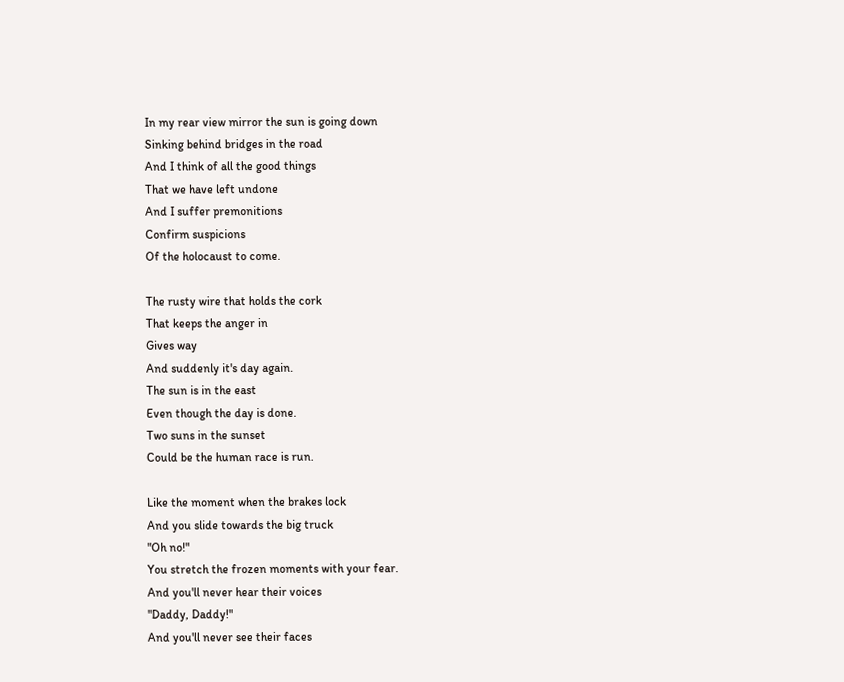In my rear view mirror the sun is going down
Sinking behind bridges in the road
And I think of all the good things
That we have left undone
And I suffer premonitions
Confirm suspicions
Of the holocaust to come.

The rusty wire that holds the cork
That keeps the anger in
Gives way
And suddenly it's day again.
The sun is in the east
Even though the day is done.
Two suns in the sunset
Could be the human race is run.

Like the moment when the brakes lock
And you slide towards the big truck
"Oh no!"
You stretch the frozen moments with your fear.
And you'll never hear their voices
"Daddy, Daddy!"
And you'll never see their faces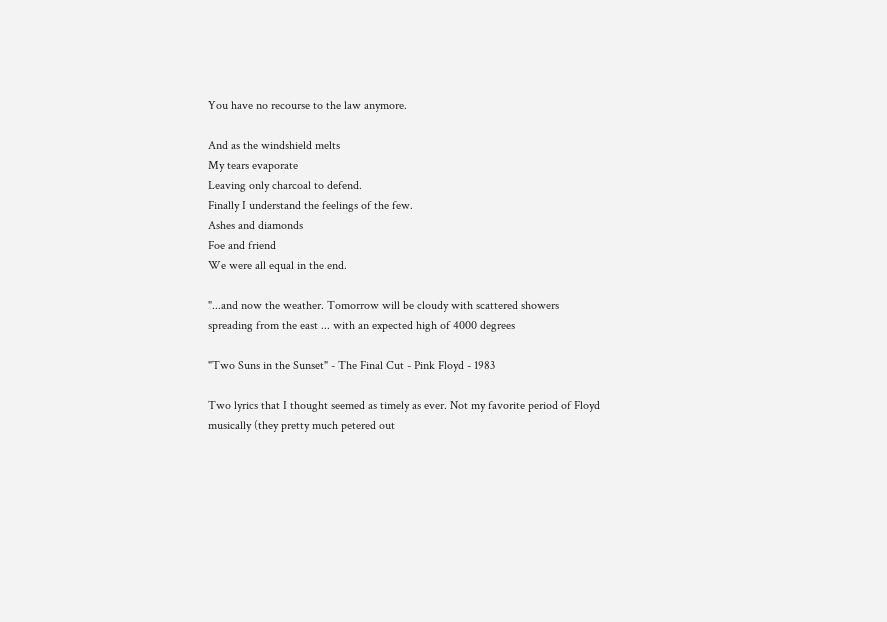You have no recourse to the law anymore.

And as the windshield melts
My tears evaporate
Leaving only charcoal to defend.
Finally I understand the feelings of the few.
Ashes and diamonds
Foe and friend
We were all equal in the end.

"...and now the weather. Tomorrow will be cloudy with scattered showers
spreading from the east ... with an expected high of 4000 degrees

"Two Suns in the Sunset" - The Final Cut - Pink Floyd - 1983

Two lyrics that I thought seemed as timely as ever. Not my favorite period of Floyd musically (they pretty much petered out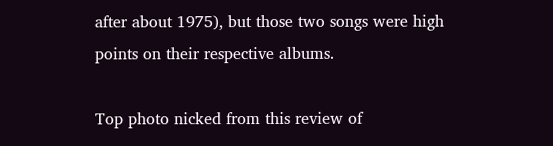after about 1975), but those two songs were high points on their respective albums.

Top photo nicked from this review of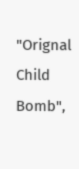"Orignal Child Bomb",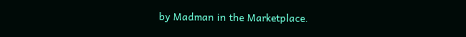by Madman in the Marketplace.